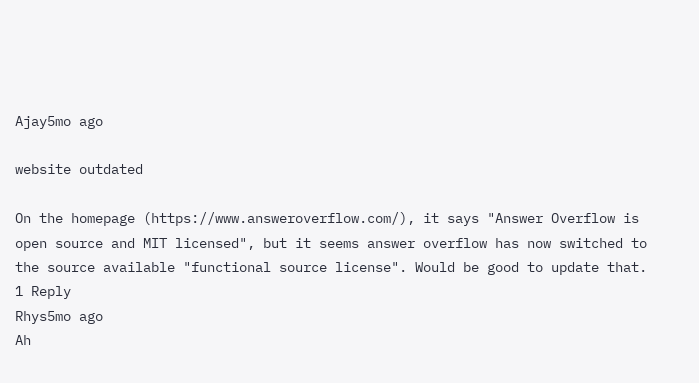Ajay5mo ago

website outdated

On the homepage (https://www.answeroverflow.com/), it says "Answer Overflow is open source and MIT licensed", but it seems answer overflow has now switched to the source available "functional source license". Would be good to update that.
1 Reply
Rhys5mo ago
Ah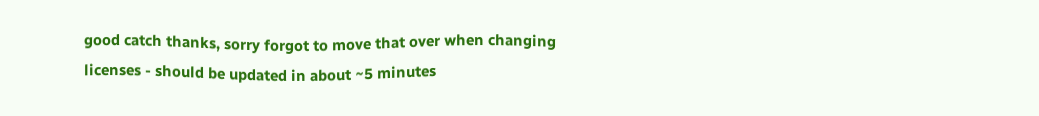good catch thanks, sorry forgot to move that over when changing licenses - should be updated in about ~5 minutes